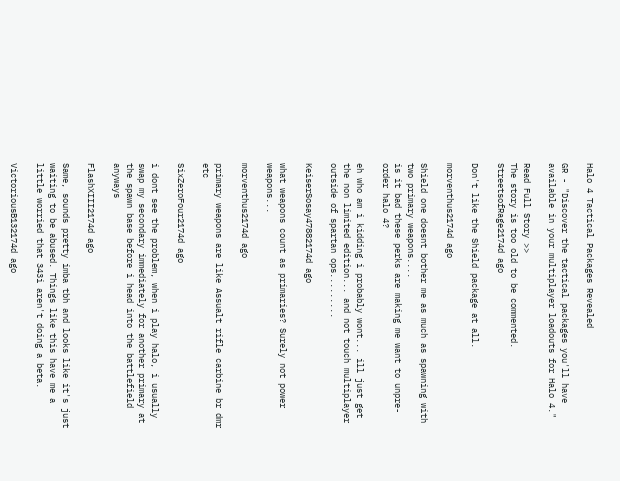Halo 4 Tactical Packages Revealed

GR - "Discover the tactical packages you'll have available in your multiplayer loadouts for Halo 4."

Read Full Story >>
The story is too old to be commented.
StreetsofRage2174d ago

Don't like the Shield package at all.

morventhus2174d ago

Shield one doesnt bother me as much as spawning with two primary weapons....
is it bad these perks are making me want to unpre-order halo 4?

eh who am i kidding i probably wont... ill just get the non limited edition... and not touch multiplayer outside of spartan ops.........

KeiserSosay47882174d ago

what weapons count as primaries? Surely not power weapons...

morventhus2174d ago

primary weapons are like Assualt rifle carbine br dmr etc

SixZeroFour2174d ago

i dont see the problem, when i play halo, i usually swap my secondary immediately for another primary at the spawn base before i head into the battlefield anyways

FlashXIII2174d ago

Same, sounds pretty imba tbh and looks like it's just waiting to be abused. Things like this have me a little worried that 343i aren't doing a beta.

VictoriousB132174d ago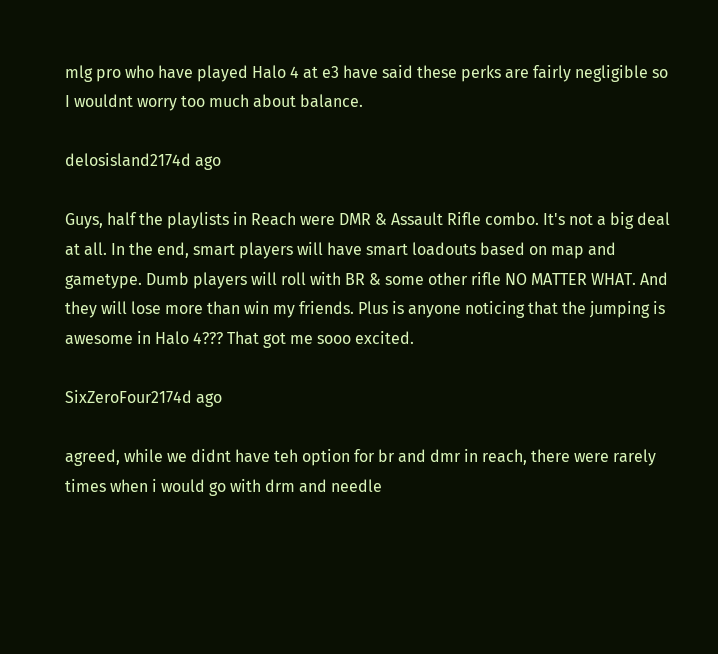mlg pro who have played Halo 4 at e3 have said these perks are fairly negligible so I wouldnt worry too much about balance.

delosisland2174d ago

Guys, half the playlists in Reach were DMR & Assault Rifle combo. It's not a big deal at all. In the end, smart players will have smart loadouts based on map and gametype. Dumb players will roll with BR & some other rifle NO MATTER WHAT. And they will lose more than win my friends. Plus is anyone noticing that the jumping is awesome in Halo 4??? That got me sooo excited.

SixZeroFour2174d ago

agreed, while we didnt have teh option for br and dmr in reach, there were rarely times when i would go with drm and needle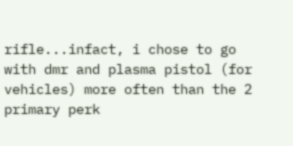rifle...infact, i chose to go with dmr and plasma pistol (for vehicles) more often than the 2 primary perk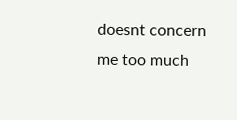doesnt concern me too much